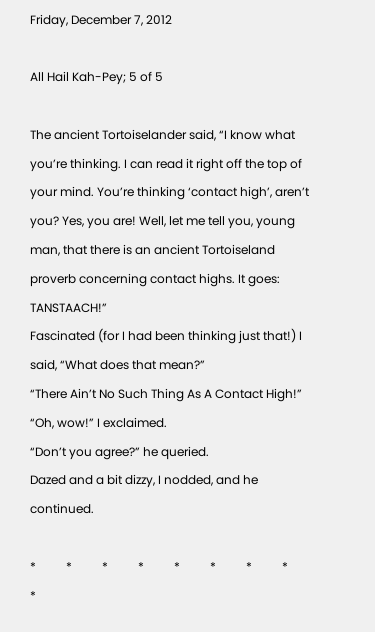Friday, December 7, 2012

All Hail Kah-Pey; 5 of 5

The ancient Tortoiselander said, “I know what you’re thinking. I can read it right off the top of your mind. You’re thinking ‘contact high’, aren’t you? Yes, you are! Well, let me tell you, young man, that there is an ancient Tortoiseland proverb concerning contact highs. It goes: TANSTAACH!”
Fascinated (for I had been thinking just that!) I said, “What does that mean?”
“There Ain’t No Such Thing As A Contact High!”
“Oh, wow!” I exclaimed.
“Don’t you agree?” he queried.
Dazed and a bit dizzy, I nodded, and he continued.

*          *          *          *          *          *          *          *          *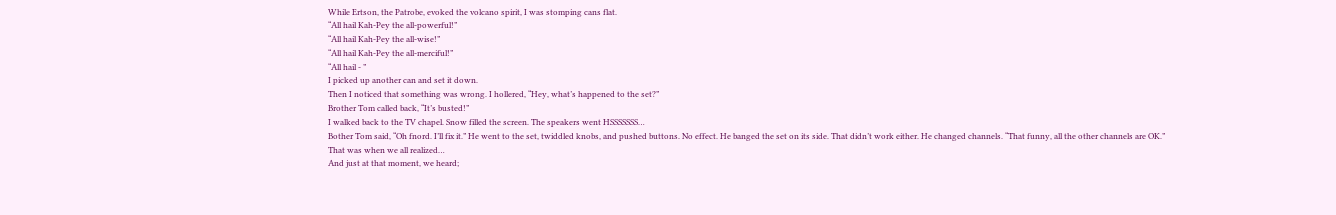While Ertson, the Patrobe, evoked the volcano spirit, I was stomping cans flat.
“All hail Kah-Pey the all-powerful!”
“All hail Kah-Pey the all-wise!”
“All hail Kah-Pey the all-merciful!”
“All hail - ”
I picked up another can and set it down.
Then I noticed that something was wrong. I hollered, “Hey, what’s happened to the set?”
Brother Tom called back, “It’s busted!”
I walked back to the TV chapel. Snow filled the screen. The speakers went HSSSSSSS…
Bother Tom said, “Oh fnord. I’ll fix it.” He went to the set, twiddled knobs, and pushed buttons. No effect. He banged the set on its side. That didn’t work either. He changed channels. “That funny, all the other channels are OK.”
That was when we all realized…
And just at that moment, we heard;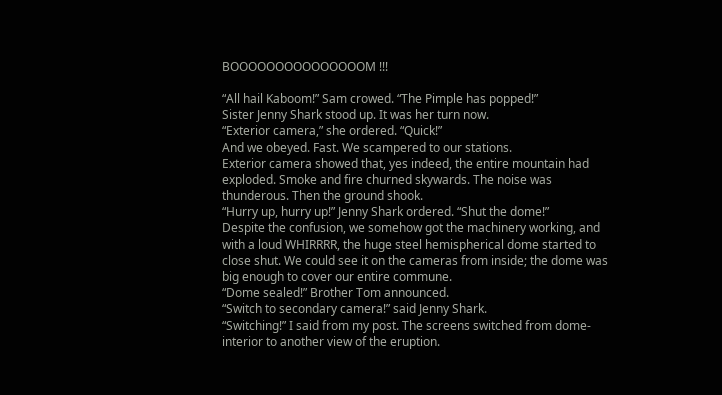BOOOOOOOOOOOOOOOM !!!

“All hail Kaboom!” Sam crowed. “The Pimple has popped!”
Sister Jenny Shark stood up. It was her turn now.
“Exterior camera,” she ordered. “Quick!”
And we obeyed. Fast. We scampered to our stations.
Exterior camera showed that, yes indeed, the entire mountain had exploded. Smoke and fire churned skywards. The noise was thunderous. Then the ground shook.
“Hurry up, hurry up!” Jenny Shark ordered. “Shut the dome!”
Despite the confusion, we somehow got the machinery working, and with a loud WHIRRRR, the huge steel hemispherical dome started to close shut. We could see it on the cameras from inside; the dome was big enough to cover our entire commune.
“Dome sealed!” Brother Tom announced.
“Switch to secondary camera!” said Jenny Shark.
“Switching!” I said from my post. The screens switched from dome-interior to another view of the eruption.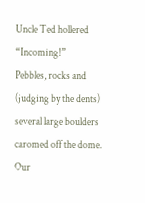Uncle Ted hollered “Incoming!”
Pebbles, rocks and (judging by the dents) several large boulders caromed off the dome. Our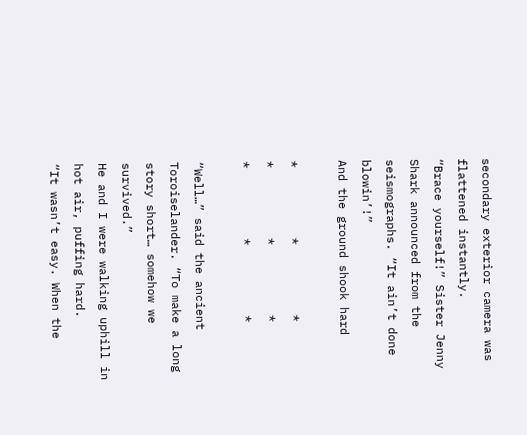secondary exterior camera was flattened instantly.
“Brace yourself!” Sister Jenny Shark announced from the seismographs. “It ain’t done blowin’!”
And the ground shook hard

*          *          *          *          *          *          *          *          *

“Well…” said the ancient Toroiselander. “To make a long story short… somehow we survived.”
He and I were walking uphill in hot air, puffing hard.
“It wasn’t easy. When the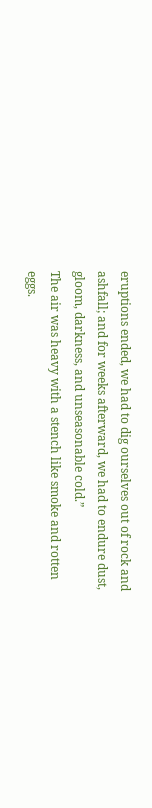eruptions ended, we had to dig ourselves out of rock and ashfall; and for weeks afterward, we had to endure dust, gloom, darkness, and unseasonable cold.”
The air was heavy with a stench like smoke and rotten eggs.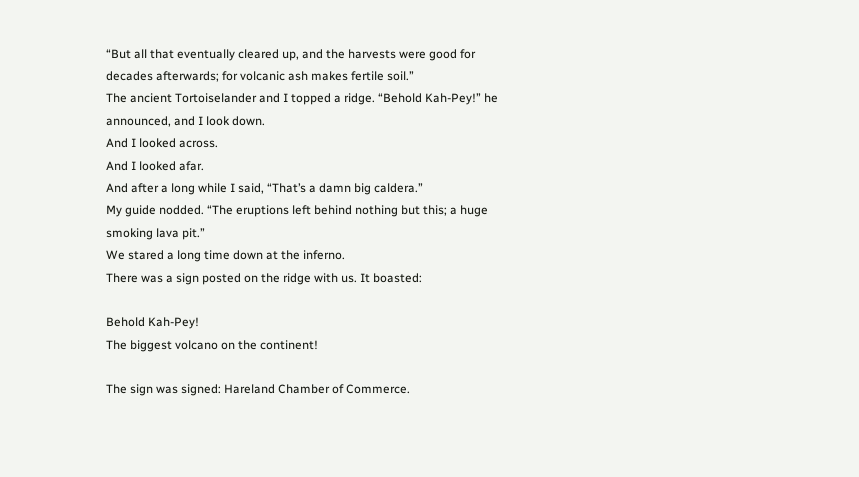“But all that eventually cleared up, and the harvests were good for decades afterwards; for volcanic ash makes fertile soil.”
The ancient Tortoiselander and I topped a ridge. “Behold Kah-Pey!” he announced, and I look down.
And I looked across.
And I looked afar.
And after a long while I said, “That’s a damn big caldera.”
My guide nodded. “The eruptions left behind nothing but this; a huge smoking lava pit.”
We stared a long time down at the inferno.
There was a sign posted on the ridge with us. It boasted:

Behold Kah-Pey!
The biggest volcano on the continent!

The sign was signed: Hareland Chamber of Commerce.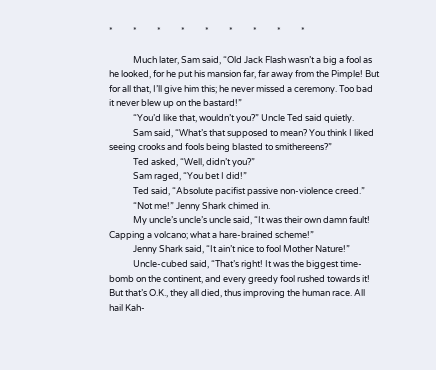*          *          *          *          *          *          *          *          *

            Much later, Sam said, “Old Jack Flash wasn’t a big a fool as he looked, for he put his mansion far, far away from the Pimple! But for all that, I’ll give him this; he never missed a ceremony. Too bad it never blew up on the bastard!”
            “You’d like that, wouldn’t you?” Uncle Ted said quietly.
            Sam said, “What’s that supposed to mean? You think I liked seeing crooks and fools being blasted to smithereens?”
            Ted asked, “Well, didn’t you?”
            Sam raged, “You bet I did!”
            Ted said, “Absolute pacifist passive non-violence creed.”
            “Not me!” Jenny Shark chimed in.
            My uncle’s uncle’s uncle said, “It was their own damn fault! Capping a volcano; what a hare-brained scheme!”
            Jenny Shark said, “It ain’t nice to fool Mother Nature!”
            Uncle-cubed said, “That’s right! It was the biggest time-bomb on the continent, and every greedy fool rushed towards it! But that’s O.K., they all died, thus improving the human race. All hail Kah-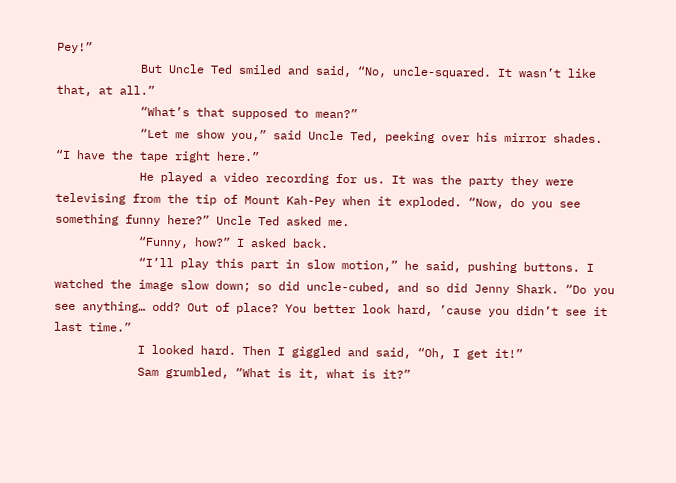Pey!”
            But Uncle Ted smiled and said, “No, uncle-squared. It wasn’t like that, at all.”
            “What’s that supposed to mean?”
            “Let me show you,” said Uncle Ted, peeking over his mirror shades. “I have the tape right here.”
            He played a video recording for us. It was the party they were televising from the tip of Mount Kah-Pey when it exploded. “Now, do you see something funny here?” Uncle Ted asked me.
            “Funny, how?” I asked back.
            “I’ll play this part in slow motion,” he said, pushing buttons. I watched the image slow down; so did uncle-cubed, and so did Jenny Shark. “Do you see anything… odd? Out of place? You better look hard, ’cause you didn’t see it last time.”
            I looked hard. Then I giggled and said, “Oh, I get it!”
            Sam grumbled, “What is it, what is it?”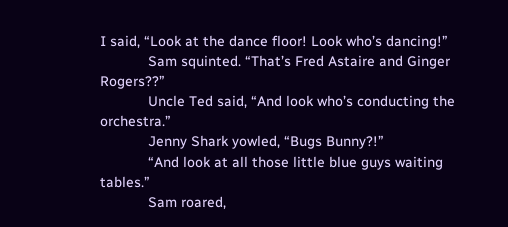I said, “Look at the dance floor! Look who’s dancing!”
            Sam squinted. “That’s Fred Astaire and Ginger Rogers??”
            Uncle Ted said, “And look who’s conducting the orchestra.”
            Jenny Shark yowled, “Bugs Bunny?!”
            “And look at all those little blue guys waiting tables.”
            Sam roared,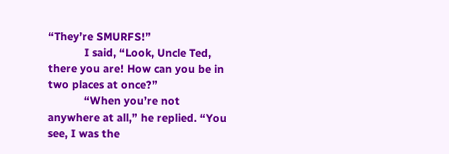“They’re SMURFS!”
            I said, “Look, Uncle Ted, there you are! How can you be in two places at once?”
            “When you’re not anywhere at all,” he replied. “You see, I was the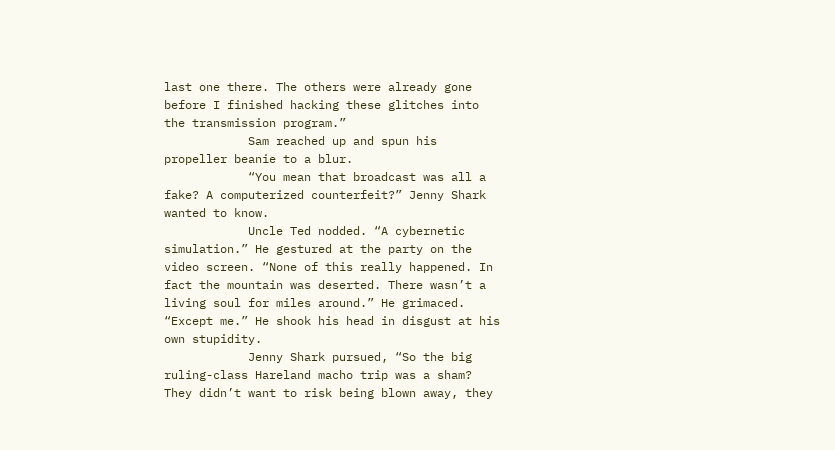last one there. The others were already gone before I finished hacking these glitches into the transmission program.”
            Sam reached up and spun his propeller beanie to a blur.
            “You mean that broadcast was all a fake? A computerized counterfeit?” Jenny Shark wanted to know.
            Uncle Ted nodded. “A cybernetic simulation.” He gestured at the party on the video screen. “None of this really happened. In fact the mountain was deserted. There wasn’t a living soul for miles around.” He grimaced. “Except me.” He shook his head in disgust at his own stupidity.
            Jenny Shark pursued, “So the big ruling-class Hareland macho trip was a sham? They didn’t want to risk being blown away, they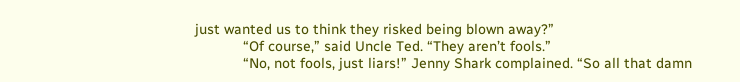just wanted us to think they risked being blown away?”
            “Of course,” said Uncle Ted. “They aren’t fools.”
            “No, not fools, just liars!” Jenny Shark complained. “So all that damn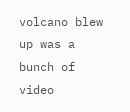volcano blew up was a bunch of video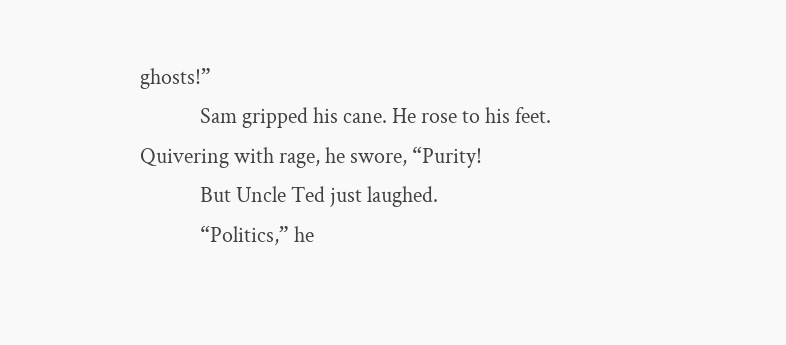ghosts!”
            Sam gripped his cane. He rose to his feet. Quivering with rage, he swore, “Purity!
            But Uncle Ted just laughed.
            “Politics,” he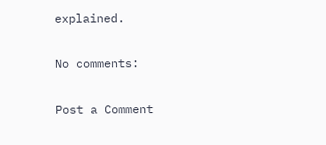explained.

No comments:

Post a Comment